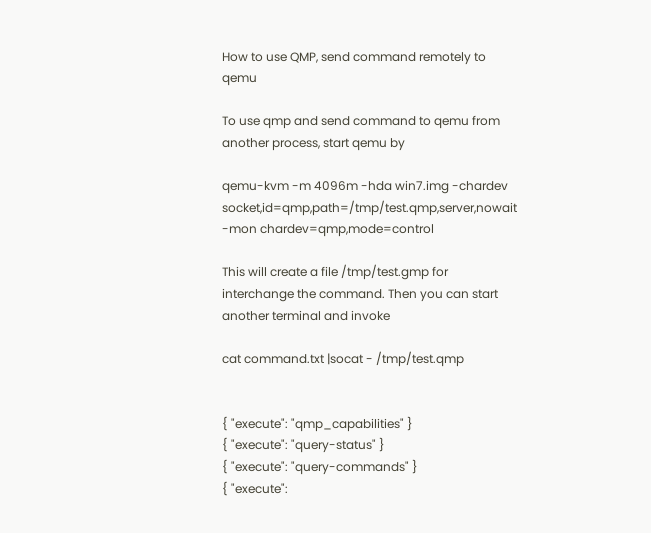How to use QMP, send command remotely to qemu

To use qmp and send command to qemu from another process, start qemu by

qemu-kvm -m 4096m -hda win7.img -chardev socket,id=qmp,path=/tmp/test.qmp,server,nowait -mon chardev=qmp,mode=control

This will create a file /tmp/test.gmp for interchange the command. Then you can start another terminal and invoke

cat command.txt |socat - /tmp/test.qmp


{ "execute": "qmp_capabilities" }
{ "execute": "query-status" }
{ "execute": "query-commands" }
{ "execute":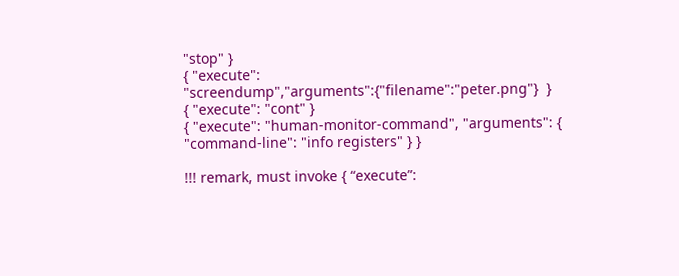"stop" }
{ "execute": "screendump","arguments":{"filename":"peter.png"}  }
{ "execute": "cont" }
{ "execute": "human-monitor-command", "arguments": { "command-line": "info registers" } }

!!! remark, must invoke { “execute”: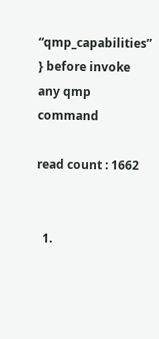“qmp_capabilities” } before invoke any qmp command

read count : 1662


  1.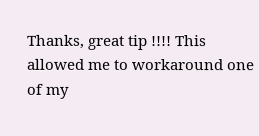Thanks, great tip !!!! This allowed me to workaround one of my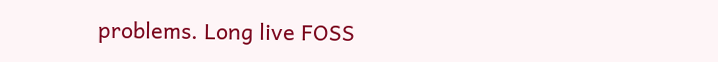problems. Long live FOSS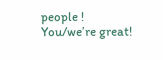people ! You/we’re great!